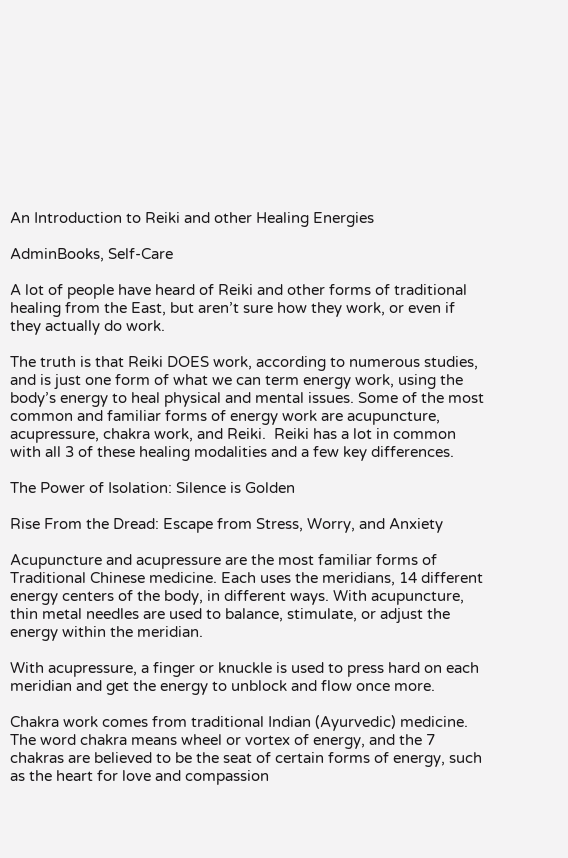An Introduction to Reiki and other Healing Energies

AdminBooks, Self-Care

A lot of people have heard of Reiki and other forms of traditional healing from the East, but aren’t sure how they work, or even if they actually do work.

The truth is that Reiki DOES work, according to numerous studies, and is just one form of what we can term energy work, using the body’s energy to heal physical and mental issues. Some of the most common and familiar forms of energy work are acupuncture, acupressure, chakra work, and Reiki.  Reiki has a lot in common with all 3 of these healing modalities and a few key differences.

The Power of Isolation: Silence is Golden

Rise From the Dread: Escape from Stress, Worry, and Anxiety

Acupuncture and acupressure are the most familiar forms of Traditional Chinese medicine. Each uses the meridians, 14 different energy centers of the body, in different ways. With acupuncture, thin metal needles are used to balance, stimulate, or adjust the energy within the meridian.

With acupressure, a finger or knuckle is used to press hard on each meridian and get the energy to unblock and flow once more.

Chakra work comes from traditional Indian (Ayurvedic) medicine. The word chakra means wheel or vortex of energy, and the 7 chakras are believed to be the seat of certain forms of energy, such as the heart for love and compassion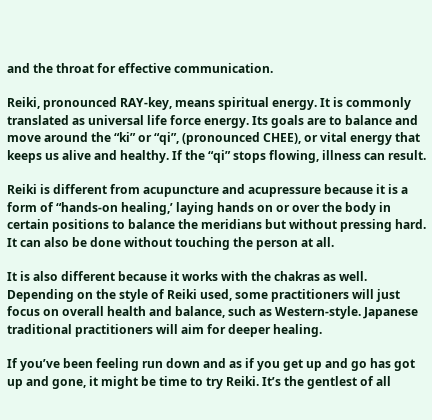and the throat for effective communication.

Reiki, pronounced RAY-key, means spiritual energy. It is commonly translated as universal life force energy. Its goals are to balance and move around the “ki” or “qi”, (pronounced CHEE), or vital energy that keeps us alive and healthy. If the “qi” stops flowing, illness can result.

Reiki is different from acupuncture and acupressure because it is a form of “hands-on healing,’ laying hands on or over the body in certain positions to balance the meridians but without pressing hard. It can also be done without touching the person at all.

It is also different because it works with the chakras as well. Depending on the style of Reiki used, some practitioners will just focus on overall health and balance, such as Western-style. Japanese traditional practitioners will aim for deeper healing.

If you’ve been feeling run down and as if you get up and go has got up and gone, it might be time to try Reiki. It’s the gentlest of all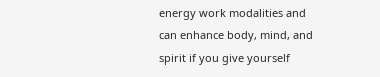energy work modalities and can enhance body, mind, and spirit if you give yourself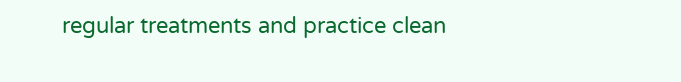regular treatments and practice clean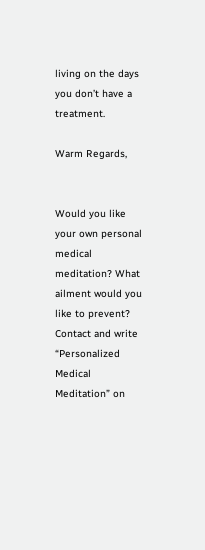living on the days you don’t have a treatment.

Warm Regards,


Would you like your own personal medical meditation? What ailment would you like to prevent? Contact and write “Personalized Medical Meditation” on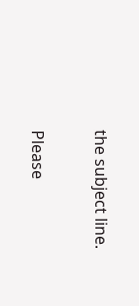the subject line.


Please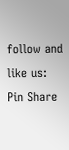follow and like us:
Pin Share